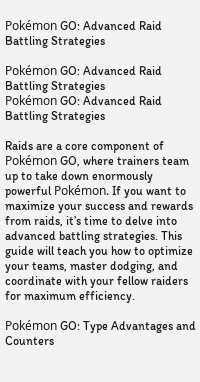Pokémon GO: Advanced Raid Battling Strategies

Pokémon GO: Advanced Raid Battling Strategies
Pokémon GO: Advanced Raid Battling Strategies

Raids are a core component of Pokémon GO, where trainers team up to take down enormously powerful Pokémon. If you want to maximize your success and rewards from raids, it’s time to delve into advanced battling strategies. This guide will teach you how to optimize your teams, master dodging, and coordinate with your fellow raiders for maximum efficiency.

Pokémon GO: Type Advantages and Counters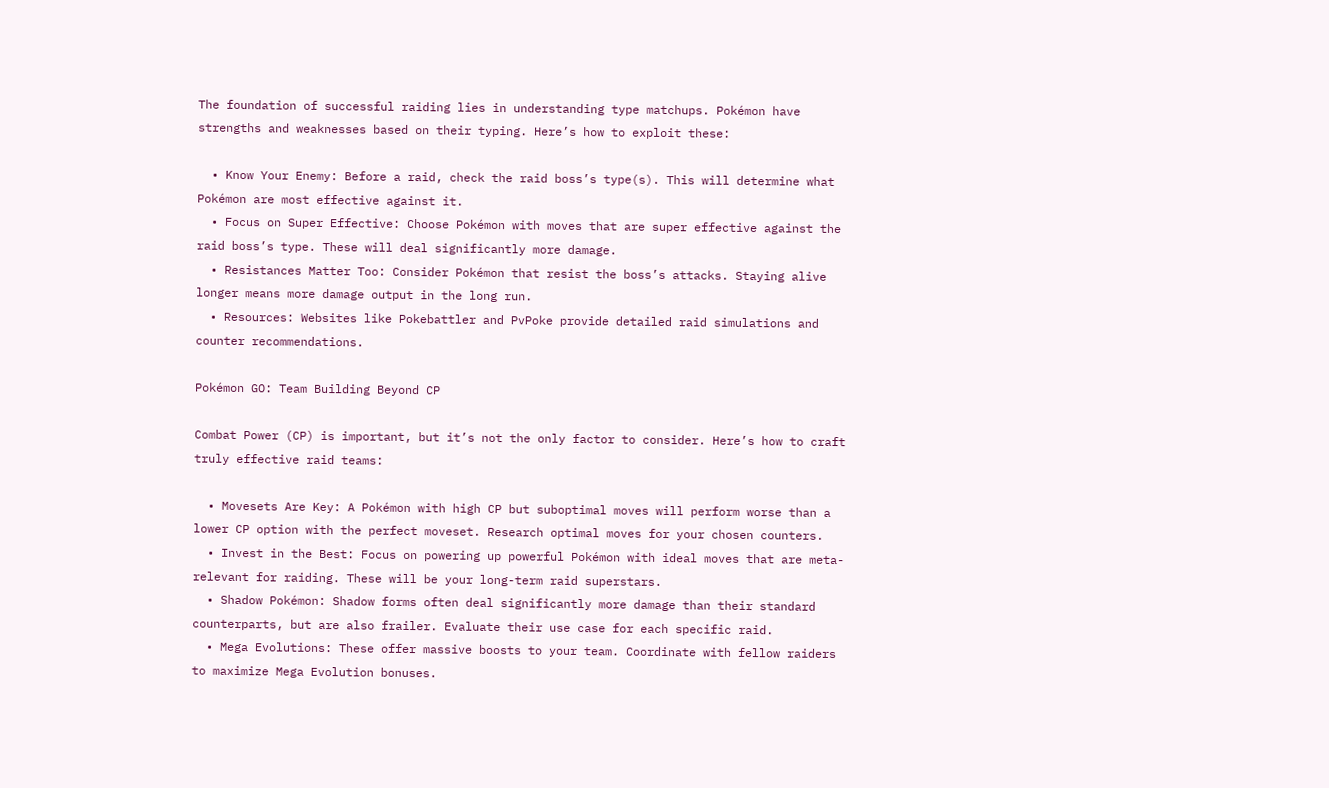The foundation of successful raiding lies in understanding type matchups. Pokémon have strengths and weaknesses based on their typing. Here’s how to exploit these:

  • Know Your Enemy: Before a raid, check the raid boss’s type(s). This will determine what Pokémon are most effective against it.
  • Focus on Super Effective: Choose Pokémon with moves that are super effective against the raid boss’s type. These will deal significantly more damage.
  • Resistances Matter Too: Consider Pokémon that resist the boss’s attacks. Staying alive longer means more damage output in the long run.
  • Resources: Websites like Pokebattler and PvPoke provide detailed raid simulations and counter recommendations.

Pokémon GO: Team Building Beyond CP

Combat Power (CP) is important, but it’s not the only factor to consider. Here’s how to craft truly effective raid teams:

  • Movesets Are Key: A Pokémon with high CP but suboptimal moves will perform worse than a lower CP option with the perfect moveset. Research optimal moves for your chosen counters.
  • Invest in the Best: Focus on powering up powerful Pokémon with ideal moves that are meta-relevant for raiding. These will be your long-term raid superstars.
  • Shadow Pokémon: Shadow forms often deal significantly more damage than their standard counterparts, but are also frailer. Evaluate their use case for each specific raid.
  • Mega Evolutions: These offer massive boosts to your team. Coordinate with fellow raiders to maximize Mega Evolution bonuses.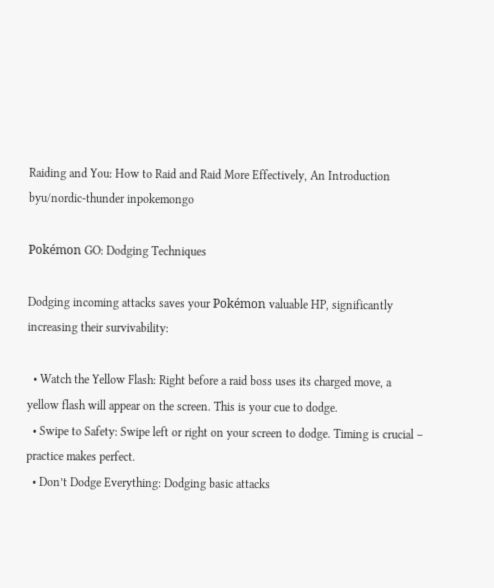Raiding and You: How to Raid and Raid More Effectively, An Introduction
byu/nordic-thunder inpokemongo

Pokémon GO: Dodging Techniques

Dodging incoming attacks saves your Pokémon valuable HP, significantly increasing their survivability:

  • Watch the Yellow Flash: Right before a raid boss uses its charged move, a yellow flash will appear on the screen. This is your cue to dodge.
  • Swipe to Safety: Swipe left or right on your screen to dodge. Timing is crucial – practice makes perfect.
  • Don’t Dodge Everything: Dodging basic attacks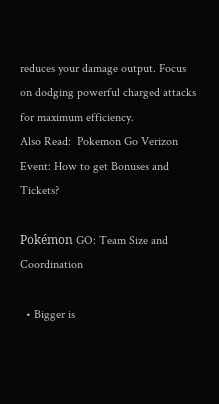reduces your damage output. Focus on dodging powerful charged attacks for maximum efficiency.
Also Read:  Pokemon Go Verizon Event: How to get Bonuses and Tickets?

Pokémon GO: Team Size and Coordination

  • Bigger is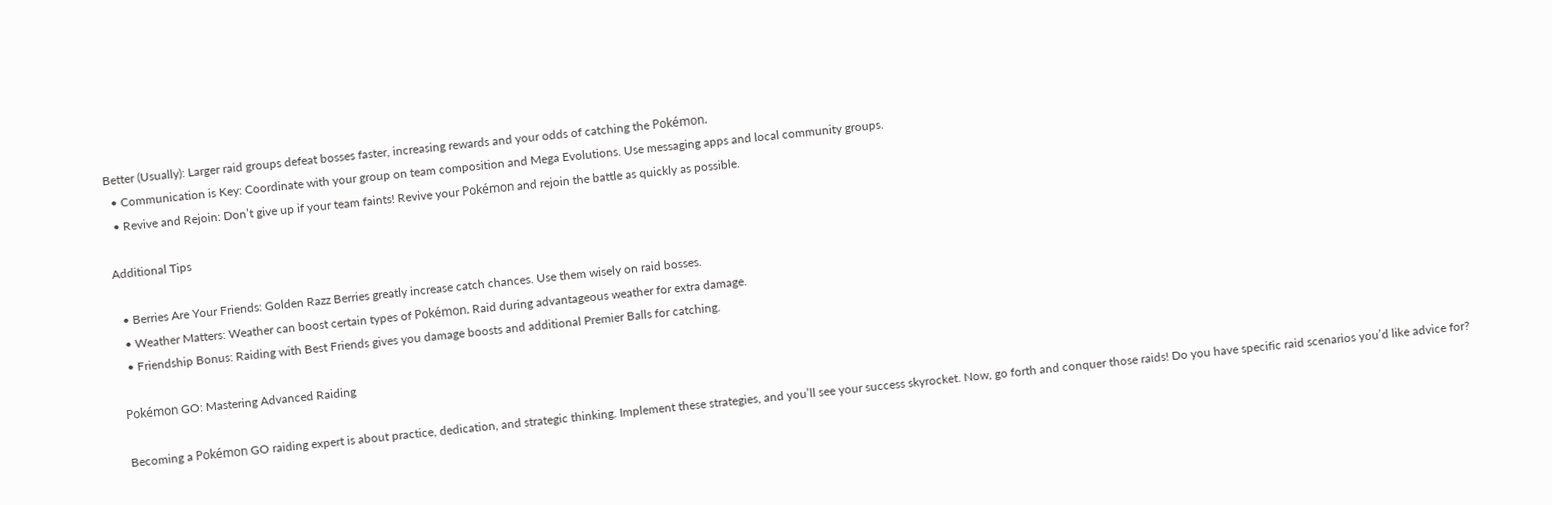Better (Usually): Larger raid groups defeat bosses faster, increasing rewards and your odds of catching the Pokémon.
  • Communication is Key: Coordinate with your group on team composition and Mega Evolutions. Use messaging apps and local community groups.
  • Revive and Rejoin: Don’t give up if your team faints! Revive your Pokémon and rejoin the battle as quickly as possible.

Additional Tips

  • Berries Are Your Friends: Golden Razz Berries greatly increase catch chances. Use them wisely on raid bosses.
  • Weather Matters: Weather can boost certain types of Pokémon. Raid during advantageous weather for extra damage.
  • Friendship Bonus: Raiding with Best Friends gives you damage boosts and additional Premier Balls for catching.

Pokémon GO: Mastering Advanced Raiding

Becoming a Pokémon GO raiding expert is about practice, dedication, and strategic thinking. Implement these strategies, and you’ll see your success skyrocket. Now, go forth and conquer those raids! Do you have specific raid scenarios you’d like advice for?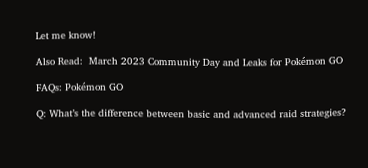Let me know!

Also Read:  March 2023 Community Day and Leaks for Pokémon GO

FAQs: Pokémon GO

Q: What’s the difference between basic and advanced raid strategies?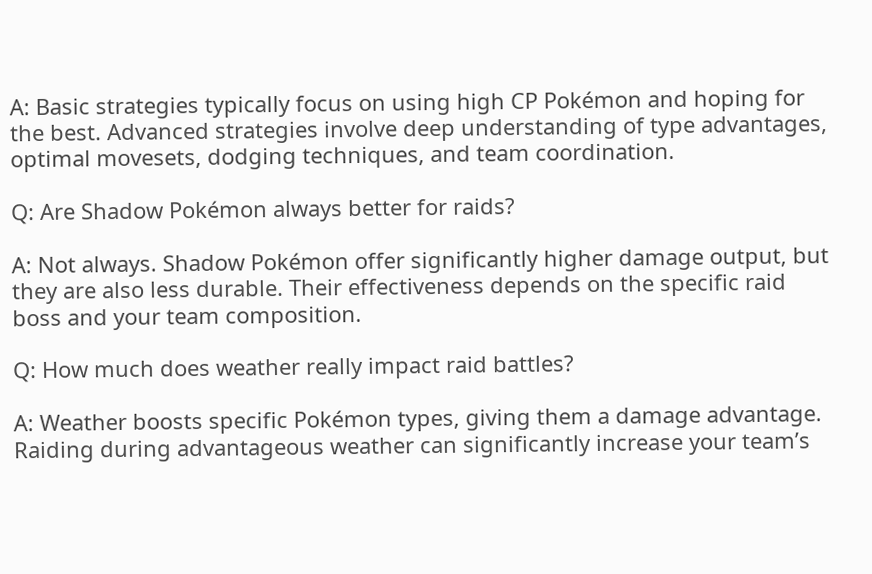A: Basic strategies typically focus on using high CP Pokémon and hoping for the best. Advanced strategies involve deep understanding of type advantages, optimal movesets, dodging techniques, and team coordination.

Q: Are Shadow Pokémon always better for raids?

A: Not always. Shadow Pokémon offer significantly higher damage output, but they are also less durable. Their effectiveness depends on the specific raid boss and your team composition.

Q: How much does weather really impact raid battles?

A: Weather boosts specific Pokémon types, giving them a damage advantage. Raiding during advantageous weather can significantly increase your team’s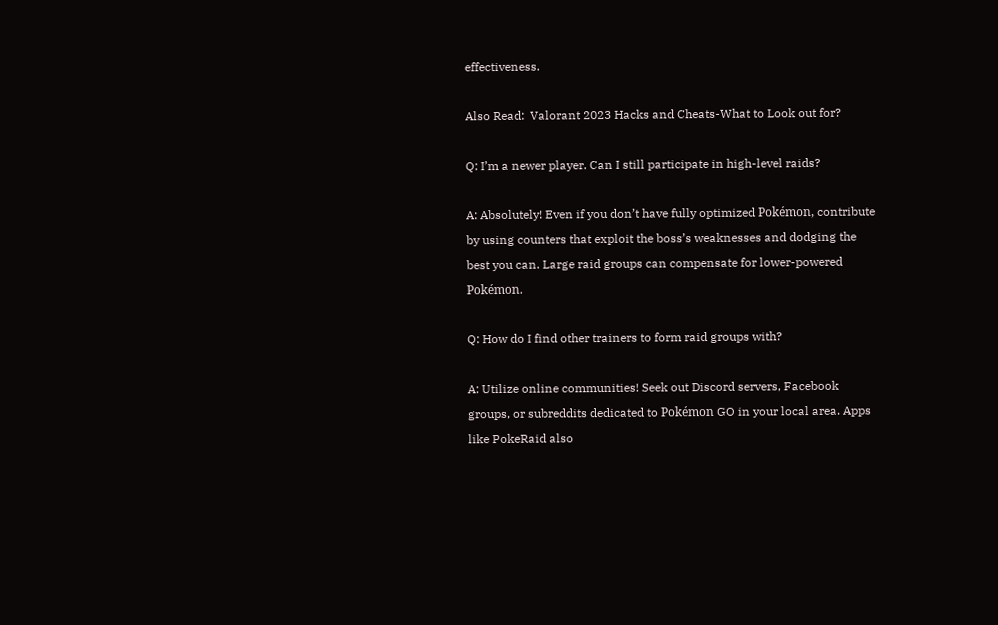effectiveness.

Also Read:  Valorant 2023 Hacks and Cheats-What to Look out for?

Q: I’m a newer player. Can I still participate in high-level raids?

A: Absolutely! Even if you don’t have fully optimized Pokémon, contribute by using counters that exploit the boss’s weaknesses and dodging the best you can. Large raid groups can compensate for lower-powered Pokémon.

Q: How do I find other trainers to form raid groups with?

A: Utilize online communities! Seek out Discord servers, Facebook groups, or subreddits dedicated to Pokémon GO in your local area. Apps like PokeRaid also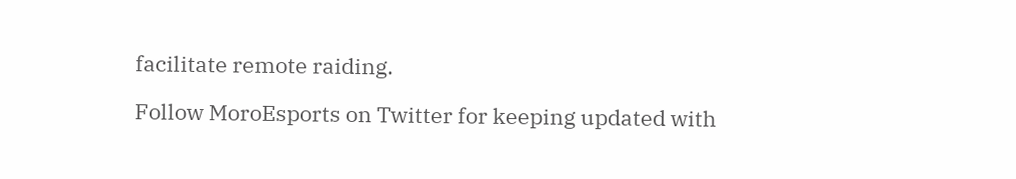facilitate remote raiding.

Follow MoroEsports on Twitter for keeping updated with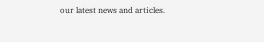our latest news and articles.